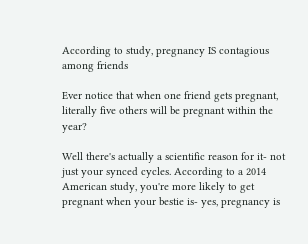According to study, pregnancy IS contagious among friends

Ever notice that when one friend gets pregnant, literally five others will be pregnant within the year?

Well there's actually a scientific reason for it- not just your synced cycles. According to a 2014 American study, you're more likely to get pregnant when your bestie is- yes, pregnancy is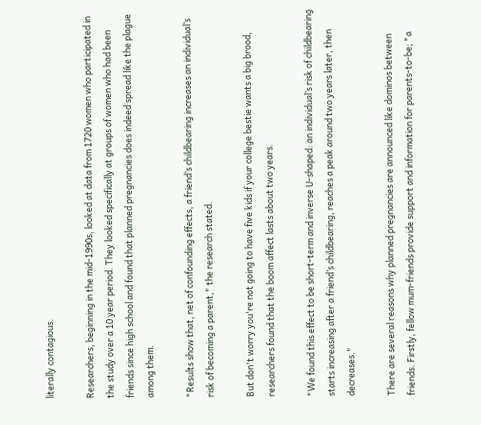literally contagious.

Researchers, beginning in the mid-1990s, looked at data from 1720 women who participated in the study over a 10 year period. They looked specifically at groups of women who had been friends since high school and found that planned pregnancies does indeed spread like the plague among them.

"Results show that, net of confounding effects, a friend’s childbearing increases an individual’s risk of becoming a parent," the research stated.

But don't worry you're not going to have five kids if your college bestie wants a big brood, researchers found that the boom affect lasts about two years.

"We found this effect to be short-term and inverse U-shaped: an individual’s risk of childbearing starts increasing after a friend’s childbearing, reaches a peak around two years later, then decreases."

There are several reasons why planned pregnancies are announced like dominos between friends. Firstly, fellow mum-friends provide support and information for parents-to-be; "a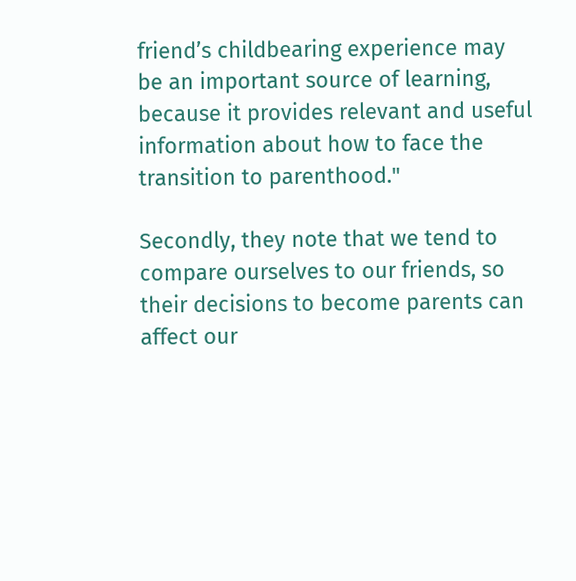friend’s childbearing experience may be an important source of learning, because it provides relevant and useful information about how to face the transition to parenthood."

Secondly, they note that we tend to compare ourselves to our friends, so their decisions to become parents can affect our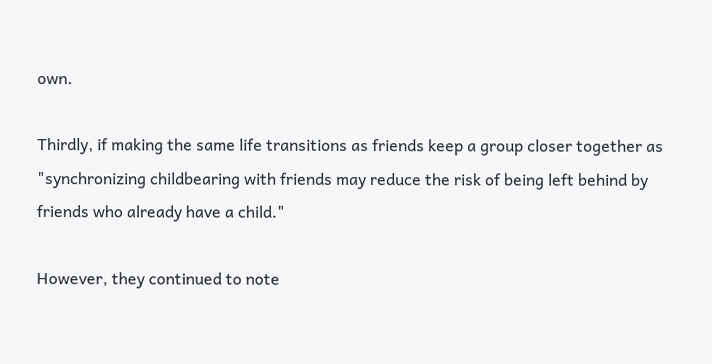own.

Thirdly, if making the same life transitions as friends keep a group closer together as "synchronizing childbearing with friends may reduce the risk of being left behind by friends who already have a child."

However, they continued to note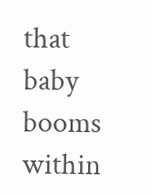that baby booms within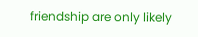friendship are only likely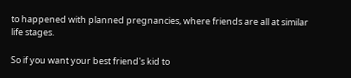to happened with planned pregnancies, where friends are all at similar life stages.

So if you want your best friend's kid to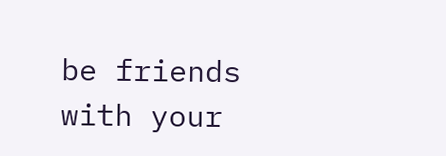be friends with your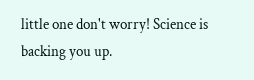little one don't worry! Science is backing you up.